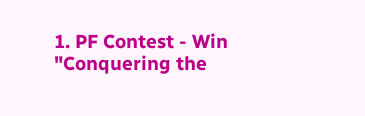1. PF Contest - Win "Conquering the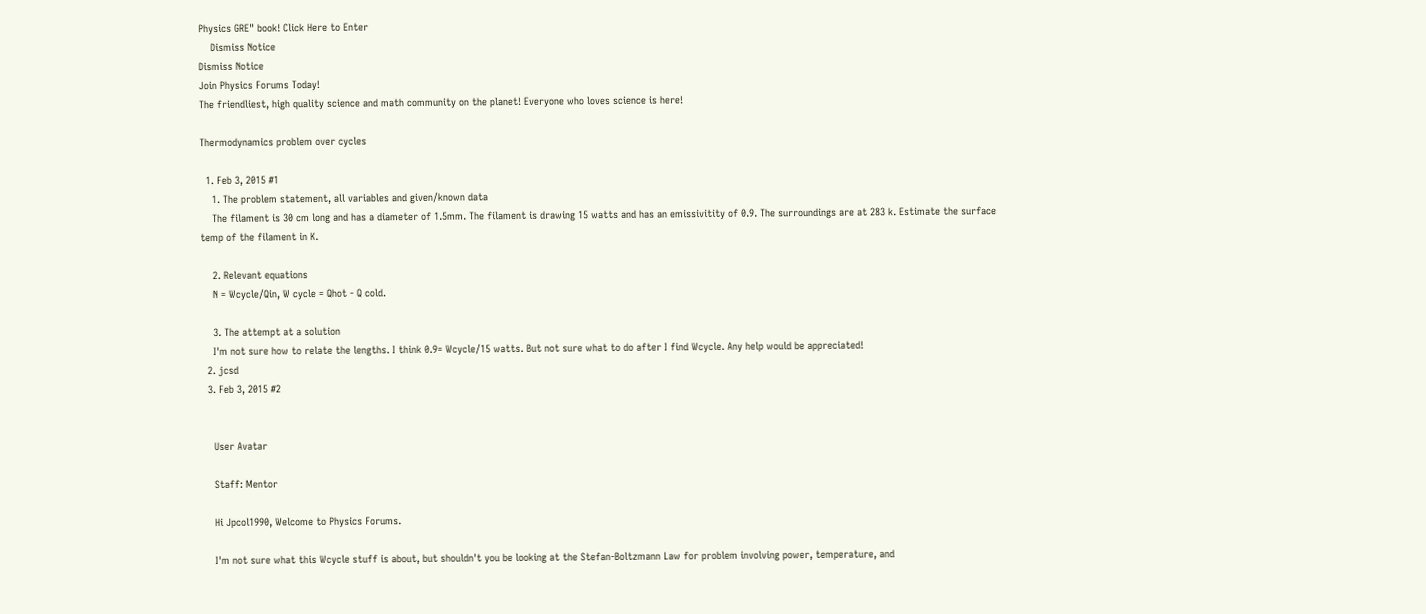Physics GRE" book! Click Here to Enter
    Dismiss Notice
Dismiss Notice
Join Physics Forums Today!
The friendliest, high quality science and math community on the planet! Everyone who loves science is here!

Thermodynamics problem over cycles

  1. Feb 3, 2015 #1
    1. The problem statement, all variables and given/known data
    The filament is 30 cm long and has a diameter of 1.5mm. The filament is drawing 15 watts and has an emissivitity of 0.9. The surroundings are at 283 k. Estimate the surface temp of the filament in K.

    2. Relevant equations
    N = Wcycle/Qin, W cycle = Qhot - Q cold.

    3. The attempt at a solution
    I'm not sure how to relate the lengths. I think 0.9= Wcycle/15 watts. But not sure what to do after I find Wcycle. Any help would be appreciated!
  2. jcsd
  3. Feb 3, 2015 #2


    User Avatar

    Staff: Mentor

    Hi Jpcol1990, Welcome to Physics Forums.

    I'm not sure what this Wcycle stuff is about, but shouldn't you be looking at the Stefan-Boltzmann Law for problem involving power, temperature, and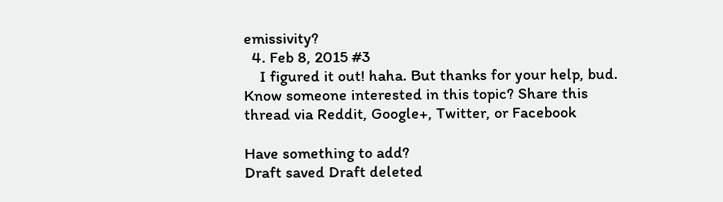emissivity?
  4. Feb 8, 2015 #3
    I figured it out! haha. But thanks for your help, bud.
Know someone interested in this topic? Share this thread via Reddit, Google+, Twitter, or Facebook

Have something to add?
Draft saved Draft deleted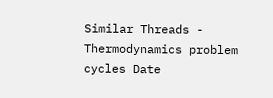Similar Threads - Thermodynamics problem cycles Date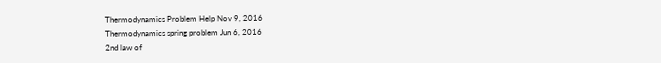Thermodynamics Problem Help Nov 9, 2016
Thermodynamics spring problem Jun 6, 2016
2nd law of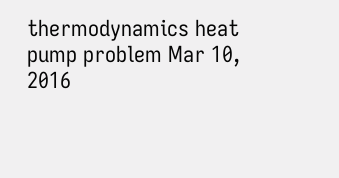thermodynamics heat pump problem Mar 10, 2016